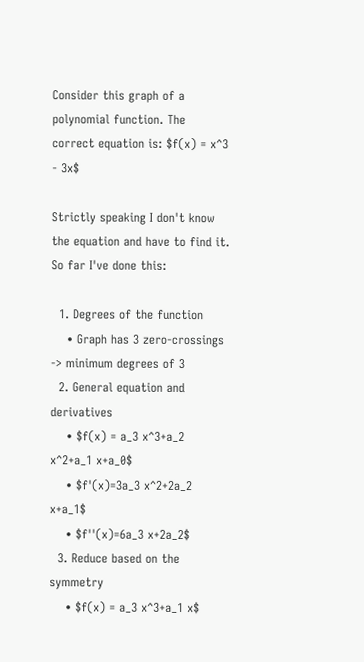Consider this graph of a polynomial function. The correct equation is: $f(x) = x^3 - 3x$

Strictly speaking I don't know the equation and have to find it. So far I've done this:

  1. Degrees of the function
    • Graph has 3 zero-crossings -> minimum degrees of 3
  2. General equation and derivatives
    • $f(x) = a_3 x^3+a_2 x^2+a_1 x+a_0$
    • $f'(x)=3a_3 x^2+2a_2 x+a_1$
    • $f''(x)=6a_3 x+2a_2$
  3. Reduce based on the symmetry
    • $f(x) = a_3 x^3+a_1 x$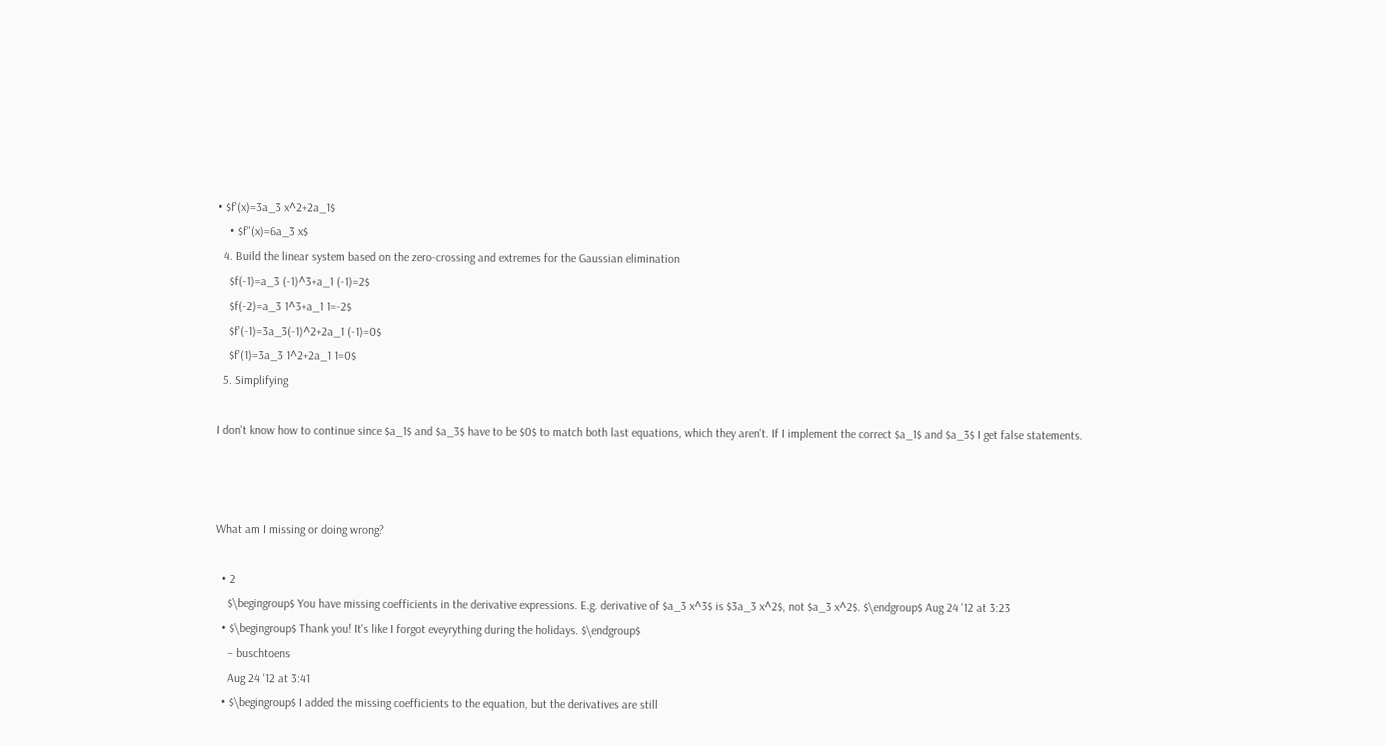• $f'(x)=3a_3 x^2+2a_1$
    • $f''(x)=6a_3 x$
  4. Build the linear system based on the zero-crossing and extremes for the Gaussian elimination
    $f(-1)=a_3 (-1)^3+a_1 (-1)=2$
    $f(-2)=a_3 1^3+a_1 1=-2$
    $f'(-1)=3a_3(-1)^2+2a_1 (-1)=0$
    $f'(1)=3a_3 1^2+2a_1 1=0$
  5. Simplifying

I don't know how to continue since $a_1$ and $a_3$ have to be $0$ to match both last equations, which they aren't. If I implement the correct $a_1$ and $a_3$ I get false statements.



What am I missing or doing wrong?

  • 2
    $\begingroup$ You have missing coefficients in the derivative expressions. E.g. derivative of $a_3 x^3$ is $3a_3 x^2$, not $a_3 x^2$. $\endgroup$ Aug 24 '12 at 3:23
  • $\begingroup$ Thank you! It's like I forgot eveyrything during the holidays. $\endgroup$
    – buschtoens
    Aug 24 '12 at 3:41
  • $\begingroup$ I added the missing coefficients to the equation, but the derivatives are still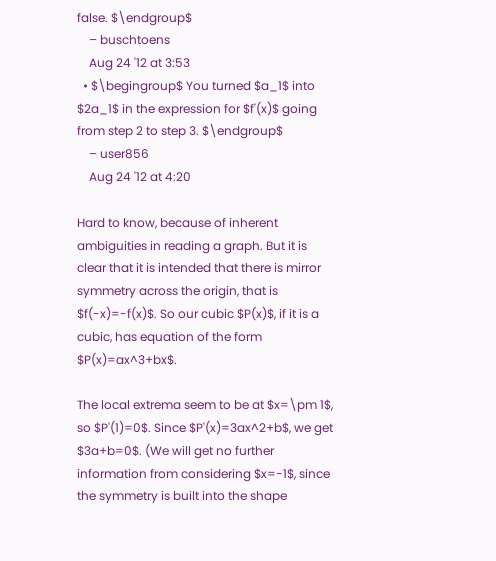false. $\endgroup$
    – buschtoens
    Aug 24 '12 at 3:53
  • $\begingroup$ You turned $a_1$ into $2a_1$ in the expression for $f'(x)$ going from step 2 to step 3. $\endgroup$
    – user856
    Aug 24 '12 at 4:20

Hard to know, because of inherent ambiguities in reading a graph. But it is clear that it is intended that there is mirror symmetry across the origin, that is $f(-x)=-f(x)$. So our cubic $P(x)$, if it is a cubic, has equation of the form $P(x)=ax^3+bx$.

The local extrema seem to be at $x=\pm 1$, so $P'(1)=0$. Since $P'(x)=3ax^2+b$, we get $3a+b=0$. (We will get no further information from considering $x=-1$, since the symmetry is built into the shape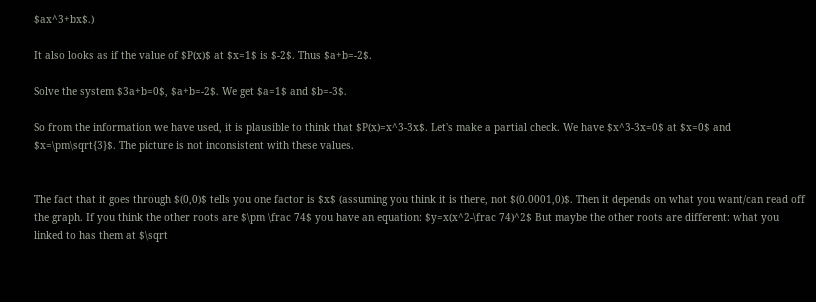$ax^3+bx$.)

It also looks as if the value of $P(x)$ at $x=1$ is $-2$. Thus $a+b=-2$.

Solve the system $3a+b=0$, $a+b=-2$. We get $a=1$ and $b=-3$.

So from the information we have used, it is plausible to think that $P(x)=x^3-3x$. Let's make a partial check. We have $x^3-3x=0$ at $x=0$ and $x=\pm\sqrt{3}$. The picture is not inconsistent with these values.


The fact that it goes through $(0,0)$ tells you one factor is $x$ (assuming you think it is there, not $(0.0001,0)$. Then it depends on what you want/can read off the graph. If you think the other roots are $\pm \frac 74$ you have an equation: $y=x(x^2-\frac 74)^2$ But maybe the other roots are different: what you linked to has them at $\sqrt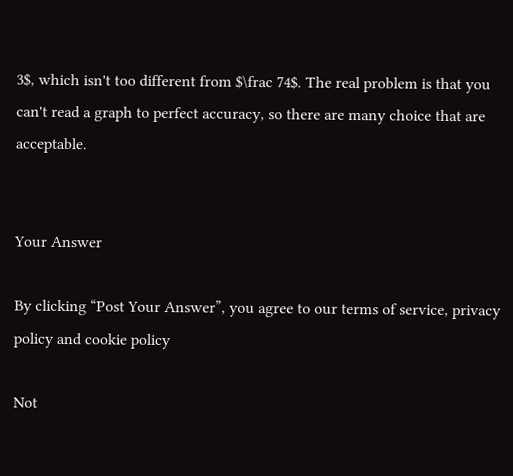3$, which isn't too different from $\frac 74$. The real problem is that you can't read a graph to perfect accuracy, so there are many choice that are acceptable.


Your Answer

By clicking “Post Your Answer”, you agree to our terms of service, privacy policy and cookie policy

Not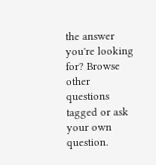the answer you're looking for? Browse other questions tagged or ask your own question.